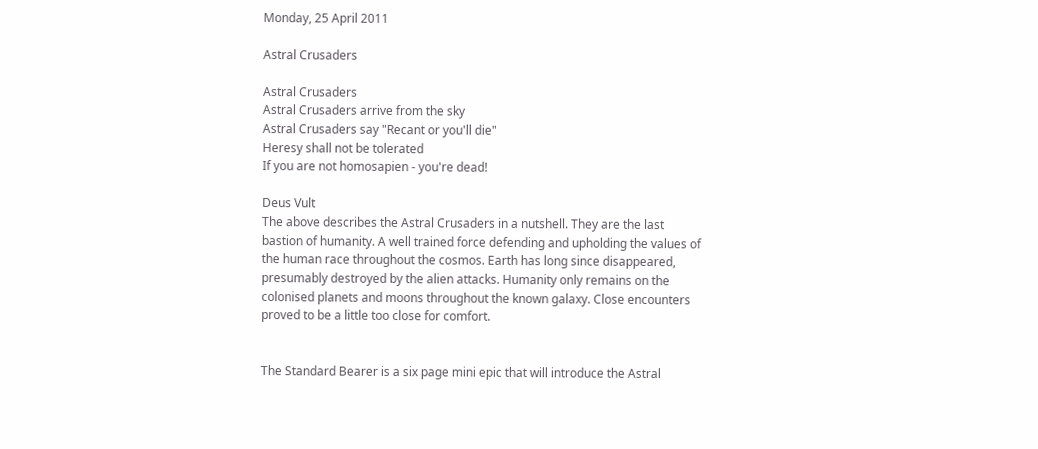Monday, 25 April 2011

Astral Crusaders

Astral Crusaders
Astral Crusaders arrive from the sky
Astral Crusaders say "Recant or you'll die"
Heresy shall not be tolerated
If you are not homosapien - you're dead!

Deus Vult
The above describes the Astral Crusaders in a nutshell. They are the last bastion of humanity. A well trained force defending and upholding the values of the human race throughout the cosmos. Earth has long since disappeared, presumably destroyed by the alien attacks. Humanity only remains on the colonised planets and moons throughout the known galaxy. Close encounters proved to be a little too close for comfort.


The Standard Bearer is a six page mini epic that will introduce the Astral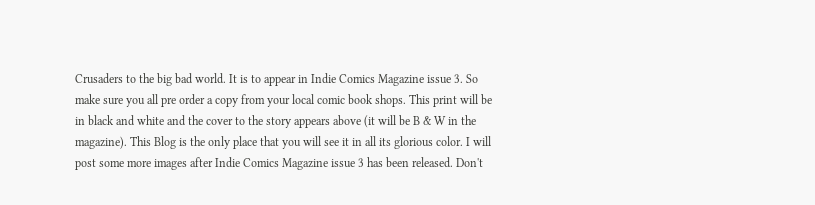Crusaders to the big bad world. It is to appear in Indie Comics Magazine issue 3. So make sure you all pre order a copy from your local comic book shops. This print will be in black and white and the cover to the story appears above (it will be B & W in the magazine). This Blog is the only place that you will see it in all its glorious color. I will post some more images after Indie Comics Magazine issue 3 has been released. Don't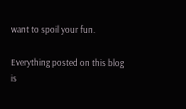want to spoil your fun.

Everything posted on this blog is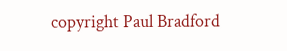copyright Paul Bradford